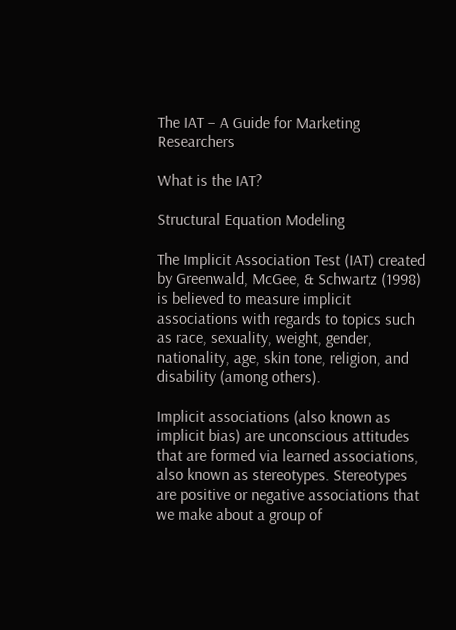The IAT – A Guide for Marketing Researchers

What is the IAT?

Structural Equation Modeling

The Implicit Association Test (IAT) created by Greenwald, McGee, & Schwartz (1998) is believed to measure implicit associations with regards to topics such as race, sexuality, weight, gender, nationality, age, skin tone, religion, and disability (among others).

Implicit associations (also known as implicit bias) are unconscious attitudes that are formed via learned associations, also known as stereotypes. Stereotypes are positive or negative associations that we make about a group of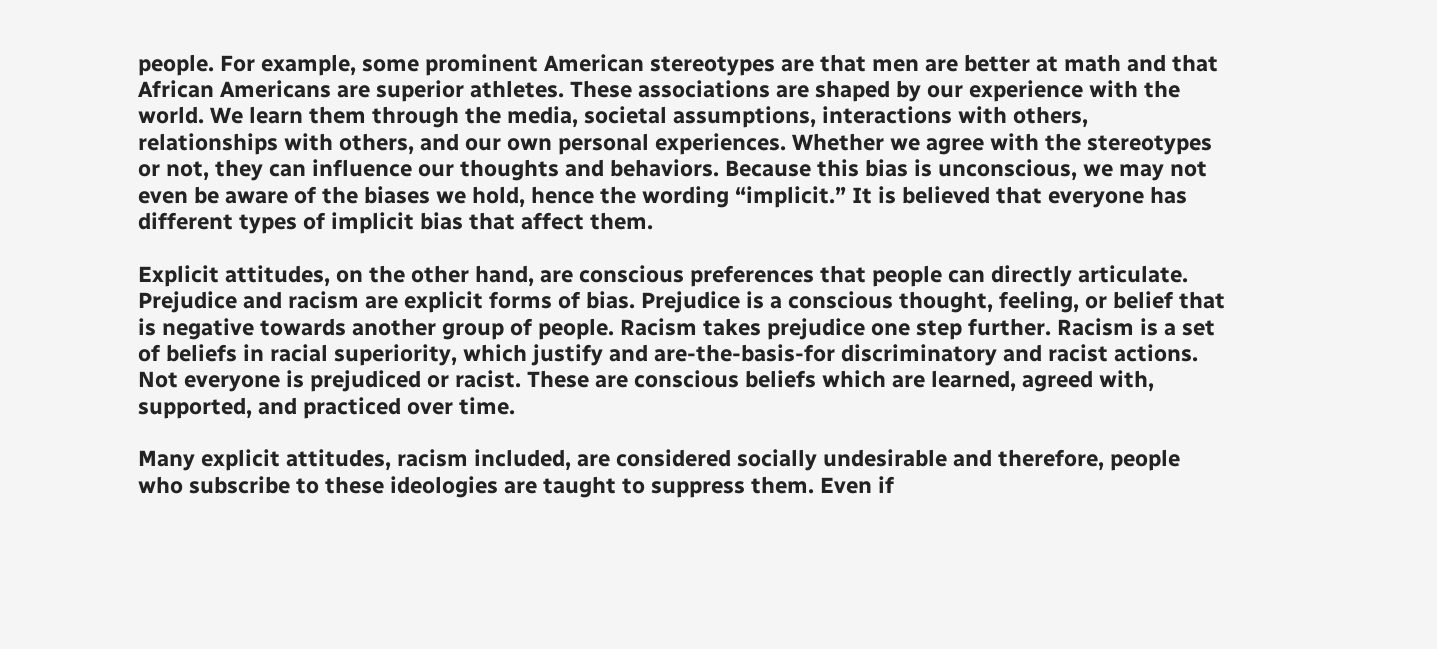people. For example, some prominent American stereotypes are that men are better at math and that African Americans are superior athletes. These associations are shaped by our experience with the world. We learn them through the media, societal assumptions, interactions with others, relationships with others, and our own personal experiences. Whether we agree with the stereotypes or not, they can influence our thoughts and behaviors. Because this bias is unconscious, we may not even be aware of the biases we hold, hence the wording “implicit.” It is believed that everyone has different types of implicit bias that affect them.

Explicit attitudes, on the other hand, are conscious preferences that people can directly articulate. Prejudice and racism are explicit forms of bias. Prejudice is a conscious thought, feeling, or belief that is negative towards another group of people. Racism takes prejudice one step further. Racism is a set of beliefs in racial superiority, which justify and are-the-basis-for discriminatory and racist actions. Not everyone is prejudiced or racist. These are conscious beliefs which are learned, agreed with, supported, and practiced over time.

Many explicit attitudes, racism included, are considered socially undesirable and therefore, people who subscribe to these ideologies are taught to suppress them. Even if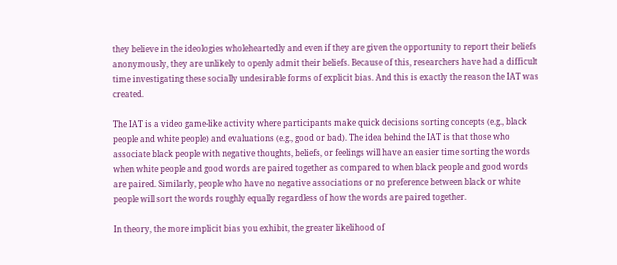they believe in the ideologies wholeheartedly and even if they are given the opportunity to report their beliefs anonymously, they are unlikely to openly admit their beliefs. Because of this, researchers have had a difficult time investigating these socially undesirable forms of explicit bias. And this is exactly the reason the IAT was created.

The IAT is a video game-like activity where participants make quick decisions sorting concepts (e.g., black people and white people) and evaluations (e.g., good or bad). The idea behind the IAT is that those who associate black people with negative thoughts, beliefs, or feelings will have an easier time sorting the words when white people and good words are paired together as compared to when black people and good words are paired. Similarly, people who have no negative associations or no preference between black or white people will sort the words roughly equally regardless of how the words are paired together.

In theory, the more implicit bias you exhibit, the greater likelihood of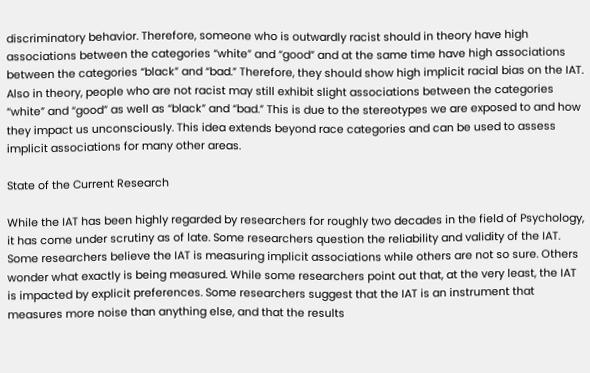discriminatory behavior. Therefore, someone who is outwardly racist should in theory have high associations between the categories “white” and “good” and at the same time have high associations between the categories “black” and “bad.” Therefore, they should show high implicit racial bias on the IAT. Also in theory, people who are not racist may still exhibit slight associations between the categories “white” and “good” as well as “black” and “bad.” This is due to the stereotypes we are exposed to and how they impact us unconsciously. This idea extends beyond race categories and can be used to assess implicit associations for many other areas.

State of the Current Research

While the IAT has been highly regarded by researchers for roughly two decades in the field of Psychology, it has come under scrutiny as of late. Some researchers question the reliability and validity of the IAT. Some researchers believe the IAT is measuring implicit associations while others are not so sure. Others wonder what exactly is being measured. While some researchers point out that, at the very least, the IAT is impacted by explicit preferences. Some researchers suggest that the IAT is an instrument that measures more noise than anything else, and that the results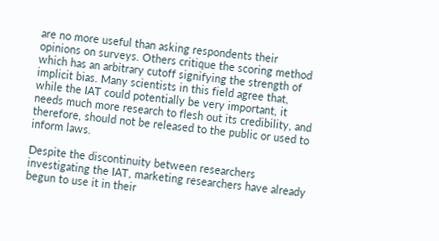are no more useful than asking respondents their opinions on surveys. Others critique the scoring method which has an arbitrary cutoff signifying the strength of implicit bias. Many scientists in this field agree that, while the IAT could potentially be very important, it needs much more research to flesh out its credibility, and therefore, should not be released to the public or used to inform laws.

Despite the discontinuity between researchers investigating the IAT, marketing researchers have already begun to use it in their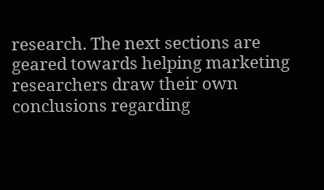research. The next sections are geared towards helping marketing researchers draw their own conclusions regarding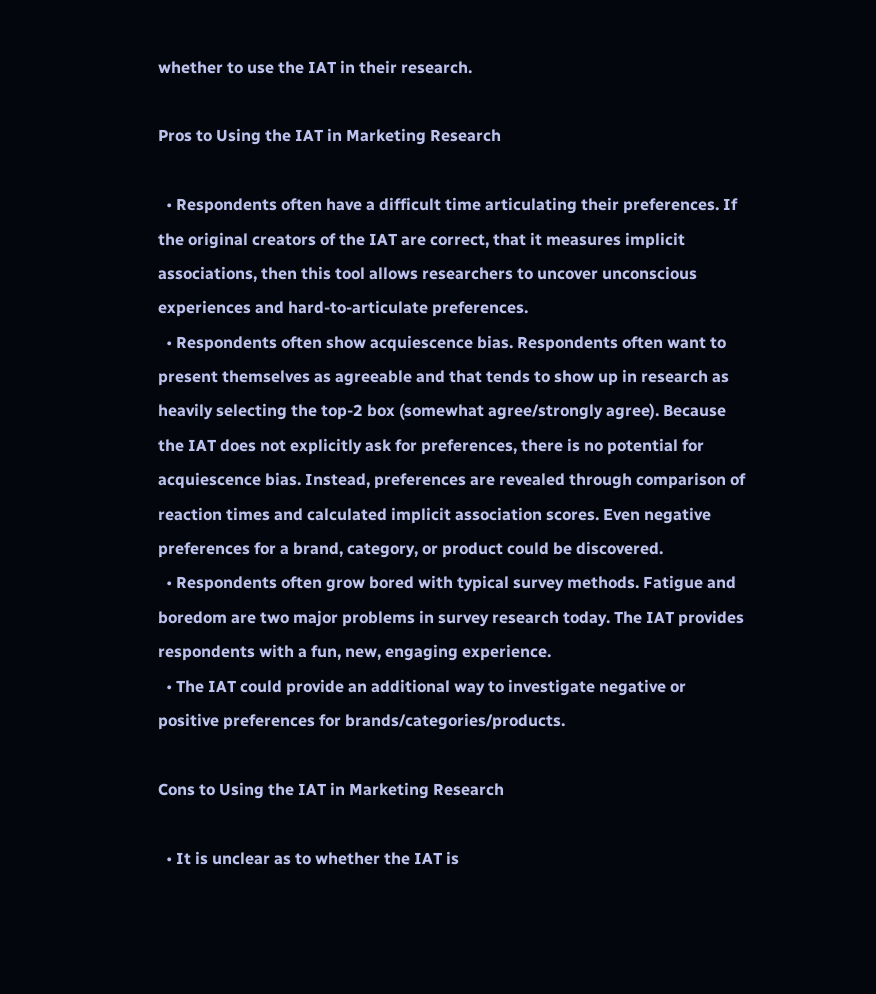whether to use the IAT in their research.

Pros to Using the IAT in Marketing Research

  • Respondents often have a difficult time articulating their preferences. If the original creators of the IAT are correct, that it measures implicit associations, then this tool allows researchers to uncover unconscious experiences and hard-to-articulate preferences.
  • Respondents often show acquiescence bias. Respondents often want to present themselves as agreeable and that tends to show up in research as heavily selecting the top-2 box (somewhat agree/strongly agree). Because the IAT does not explicitly ask for preferences, there is no potential for acquiescence bias. Instead, preferences are revealed through comparison of reaction times and calculated implicit association scores. Even negative preferences for a brand, category, or product could be discovered.
  • Respondents often grow bored with typical survey methods. Fatigue and boredom are two major problems in survey research today. The IAT provides respondents with a fun, new, engaging experience.
  • The IAT could provide an additional way to investigate negative or positive preferences for brands/categories/products.

Cons to Using the IAT in Marketing Research

  • It is unclear as to whether the IAT is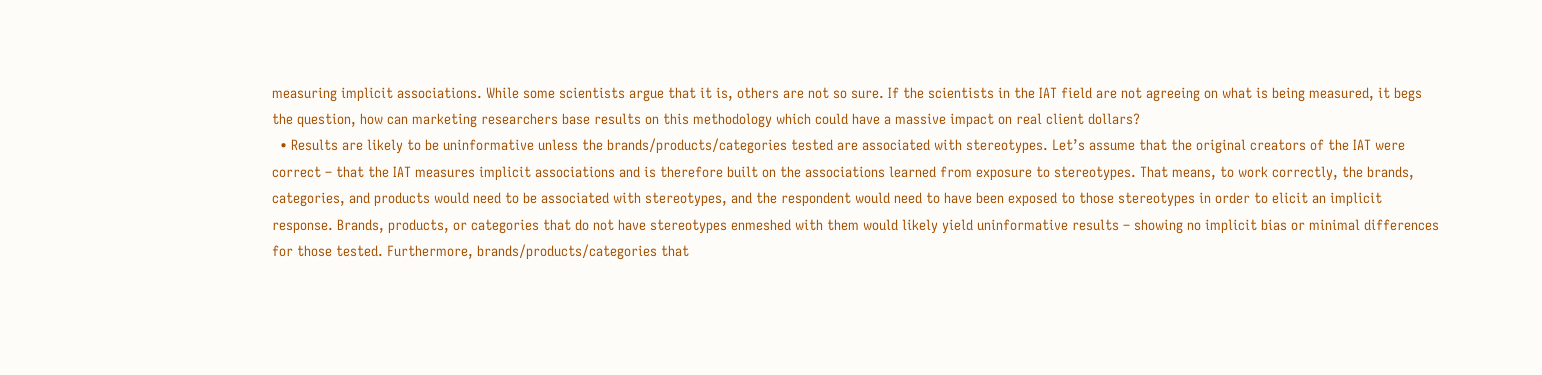measuring implicit associations. While some scientists argue that it is, others are not so sure. If the scientists in the IAT field are not agreeing on what is being measured, it begs the question, how can marketing researchers base results on this methodology which could have a massive impact on real client dollars?
  • Results are likely to be uninformative unless the brands/products/categories tested are associated with stereotypes. Let’s assume that the original creators of the IAT were correct – that the IAT measures implicit associations and is therefore built on the associations learned from exposure to stereotypes. That means, to work correctly, the brands, categories, and products would need to be associated with stereotypes, and the respondent would need to have been exposed to those stereotypes in order to elicit an implicit response. Brands, products, or categories that do not have stereotypes enmeshed with them would likely yield uninformative results – showing no implicit bias or minimal differences for those tested. Furthermore, brands/products/categories that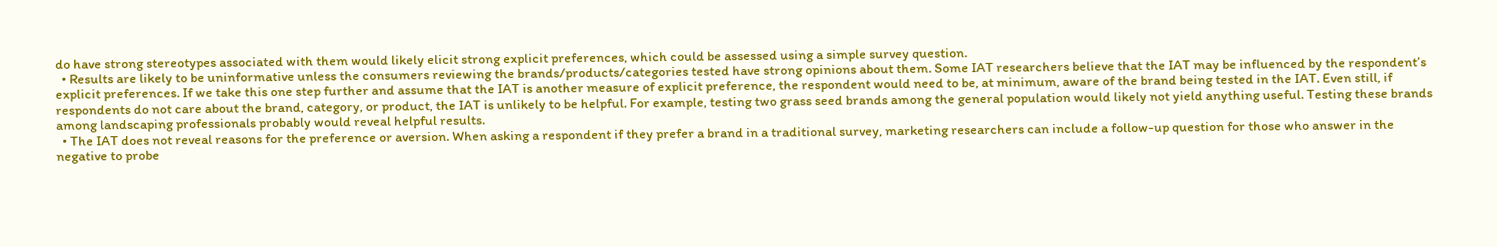do have strong stereotypes associated with them would likely elicit strong explicit preferences, which could be assessed using a simple survey question.
  • Results are likely to be uninformative unless the consumers reviewing the brands/products/categories tested have strong opinions about them. Some IAT researchers believe that the IAT may be influenced by the respondent’s explicit preferences. If we take this one step further and assume that the IAT is another measure of explicit preference, the respondent would need to be, at minimum, aware of the brand being tested in the IAT. Even still, if respondents do not care about the brand, category, or product, the IAT is unlikely to be helpful. For example, testing two grass seed brands among the general population would likely not yield anything useful. Testing these brands among landscaping professionals probably would reveal helpful results.
  • The IAT does not reveal reasons for the preference or aversion. When asking a respondent if they prefer a brand in a traditional survey, marketing researchers can include a follow-up question for those who answer in the negative to probe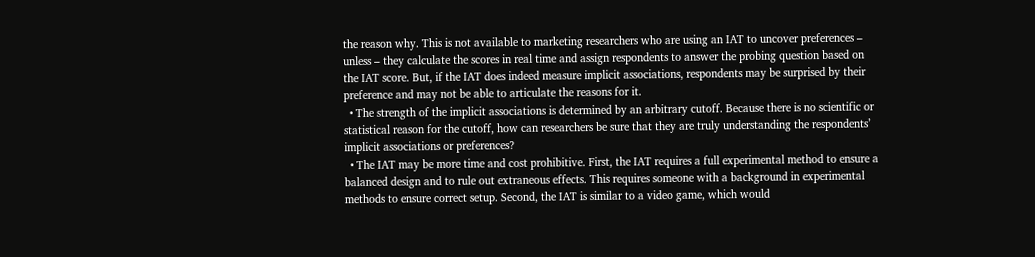the reason why. This is not available to marketing researchers who are using an IAT to uncover preferences – unless – they calculate the scores in real time and assign respondents to answer the probing question based on the IAT score. But, if the IAT does indeed measure implicit associations, respondents may be surprised by their preference and may not be able to articulate the reasons for it.
  • The strength of the implicit associations is determined by an arbitrary cutoff. Because there is no scientific or statistical reason for the cutoff, how can researchers be sure that they are truly understanding the respondents’ implicit associations or preferences?
  • The IAT may be more time and cost prohibitive. First, the IAT requires a full experimental method to ensure a balanced design and to rule out extraneous effects. This requires someone with a background in experimental methods to ensure correct setup. Second, the IAT is similar to a video game, which would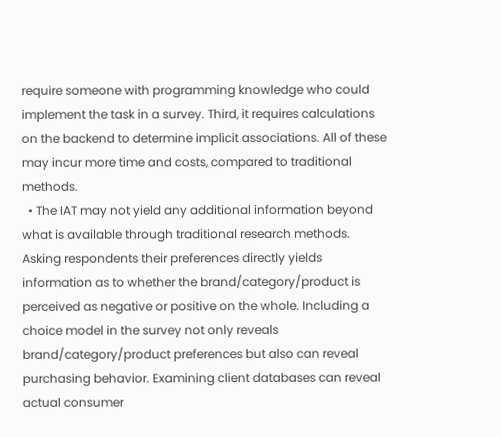require someone with programming knowledge who could implement the task in a survey. Third, it requires calculations on the backend to determine implicit associations. All of these may incur more time and costs, compared to traditional methods.
  • The IAT may not yield any additional information beyond what is available through traditional research methods. Asking respondents their preferences directly yields information as to whether the brand/category/product is perceived as negative or positive on the whole. Including a choice model in the survey not only reveals brand/category/product preferences but also can reveal purchasing behavior. Examining client databases can reveal actual consumer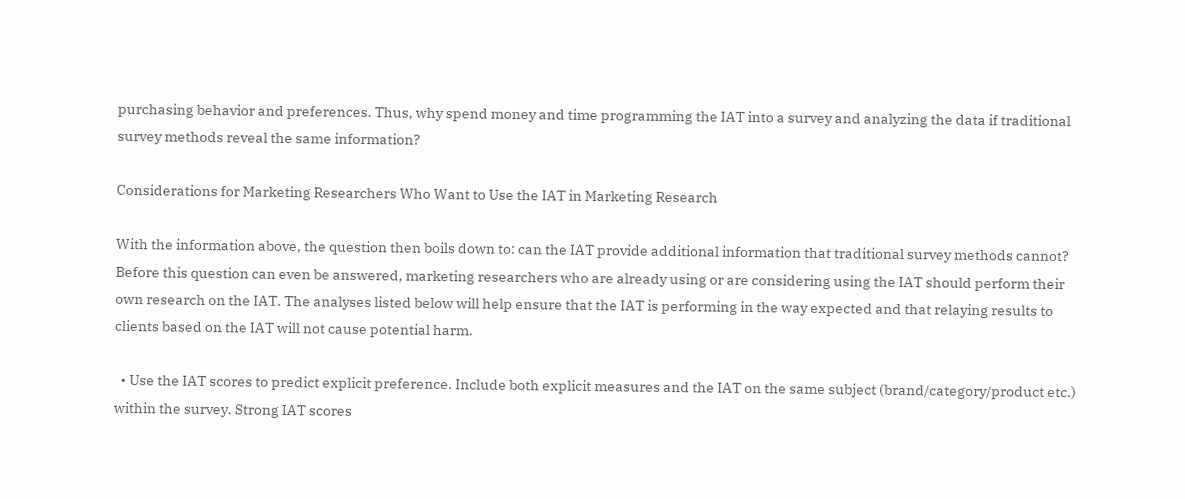purchasing behavior and preferences. Thus, why spend money and time programming the IAT into a survey and analyzing the data if traditional survey methods reveal the same information?

Considerations for Marketing Researchers Who Want to Use the IAT in Marketing Research

With the information above, the question then boils down to: can the IAT provide additional information that traditional survey methods cannot? Before this question can even be answered, marketing researchers who are already using or are considering using the IAT should perform their own research on the IAT. The analyses listed below will help ensure that the IAT is performing in the way expected and that relaying results to clients based on the IAT will not cause potential harm.

  • Use the IAT scores to predict explicit preference. Include both explicit measures and the IAT on the same subject (brand/category/product etc.) within the survey. Strong IAT scores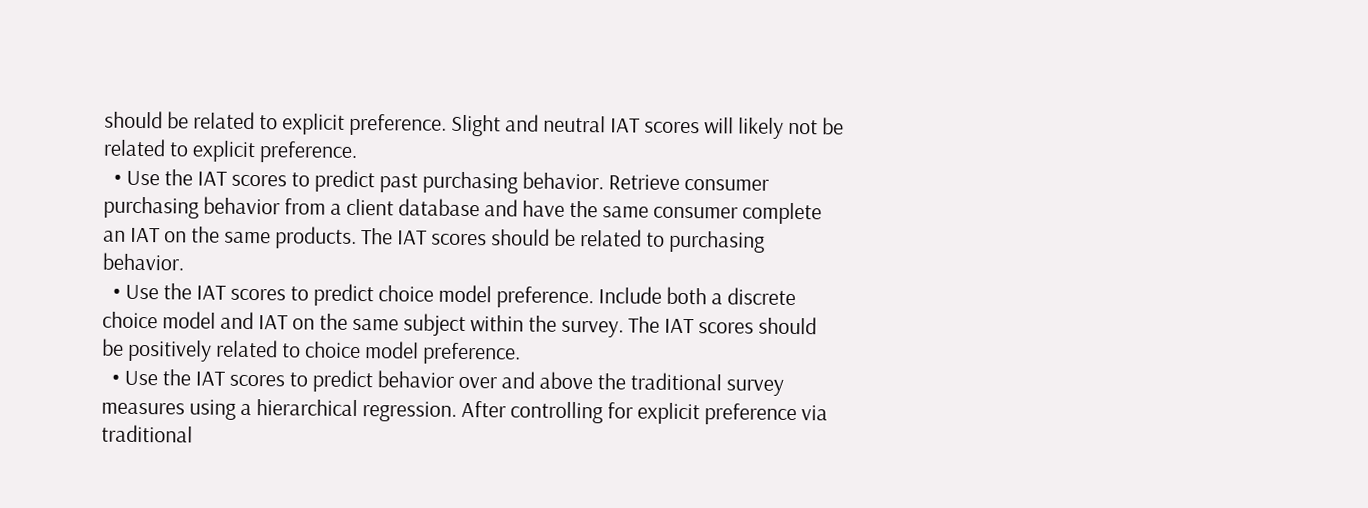should be related to explicit preference. Slight and neutral IAT scores will likely not be related to explicit preference.
  • Use the IAT scores to predict past purchasing behavior. Retrieve consumer purchasing behavior from a client database and have the same consumer complete an IAT on the same products. The IAT scores should be related to purchasing behavior.
  • Use the IAT scores to predict choice model preference. Include both a discrete choice model and IAT on the same subject within the survey. The IAT scores should be positively related to choice model preference.
  • Use the IAT scores to predict behavior over and above the traditional survey measures using a hierarchical regression. After controlling for explicit preference via traditional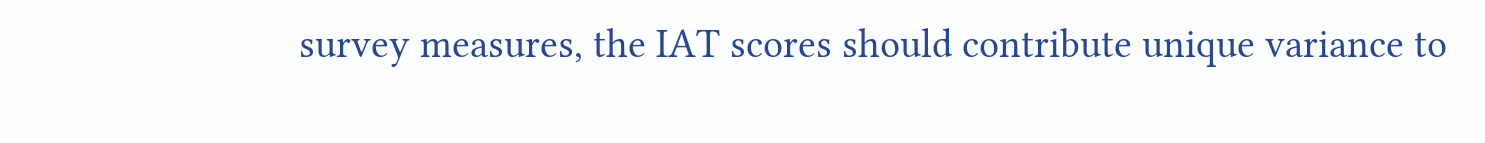survey measures, the IAT scores should contribute unique variance to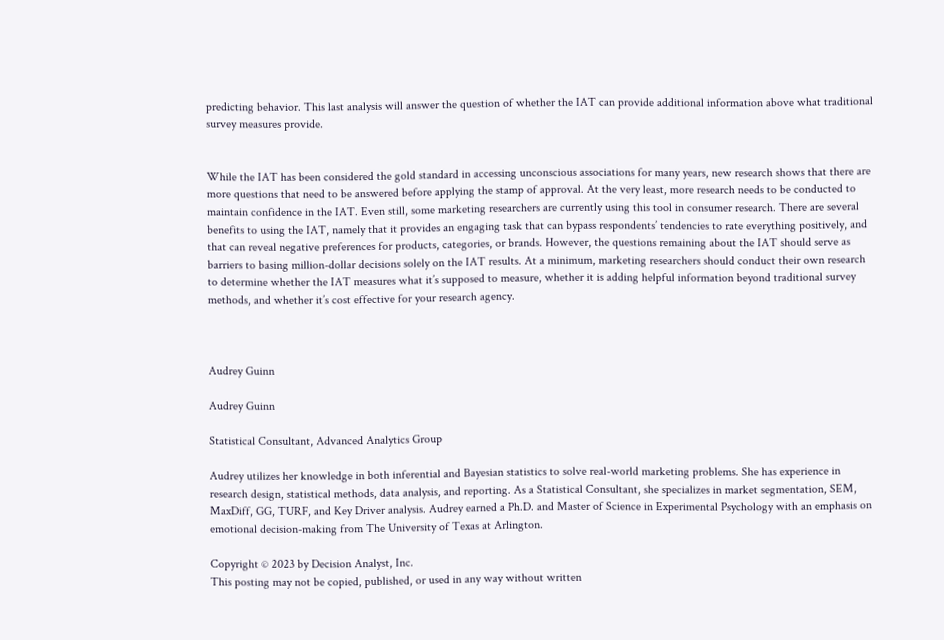predicting behavior. This last analysis will answer the question of whether the IAT can provide additional information above what traditional survey measures provide.


While the IAT has been considered the gold standard in accessing unconscious associations for many years, new research shows that there are more questions that need to be answered before applying the stamp of approval. At the very least, more research needs to be conducted to maintain confidence in the IAT. Even still, some marketing researchers are currently using this tool in consumer research. There are several benefits to using the IAT, namely that it provides an engaging task that can bypass respondents’ tendencies to rate everything positively, and that can reveal negative preferences for products, categories, or brands. However, the questions remaining about the IAT should serve as barriers to basing million-dollar decisions solely on the IAT results. At a minimum, marketing researchers should conduct their own research to determine whether the IAT measures what it’s supposed to measure, whether it is adding helpful information beyond traditional survey methods, and whether it’s cost effective for your research agency.



Audrey Guinn

Audrey Guinn

Statistical Consultant, Advanced Analytics Group

Audrey utilizes her knowledge in both inferential and Bayesian statistics to solve real-world marketing problems. She has experience in research design, statistical methods, data analysis, and reporting. As a Statistical Consultant, she specializes in market segmentation, SEM, MaxDiff, GG, TURF, and Key Driver analysis. Audrey earned a Ph.D. and Master of Science in Experimental Psychology with an emphasis on emotional decision-making from The University of Texas at Arlington.

Copyright © 2023 by Decision Analyst, Inc.
This posting may not be copied, published, or used in any way without written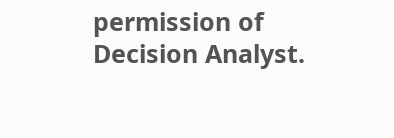permission of Decision Analyst.